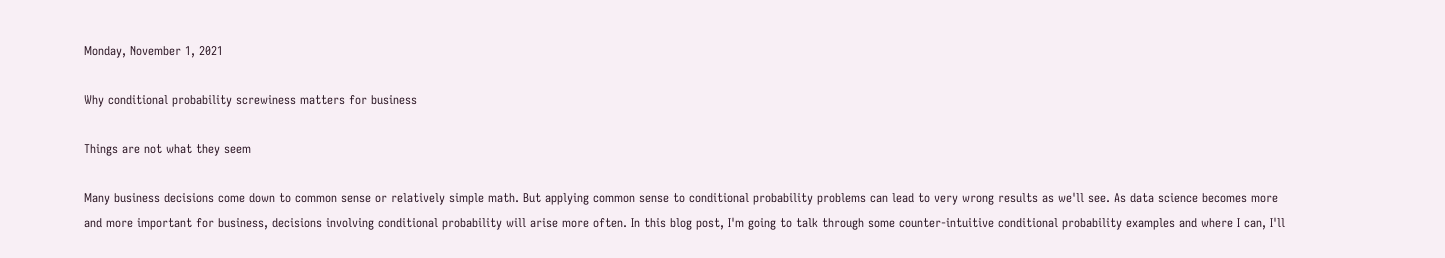Monday, November 1, 2021

Why conditional probability screwiness matters for business

Things are not what they seem

Many business decisions come down to common sense or relatively simple math. But applying common sense to conditional probability problems can lead to very wrong results as we'll see. As data science becomes more and more important for business, decisions involving conditional probability will arise more often. In this blog post, I'm going to talk through some counter-intuitive conditional probability examples and where I can, I'll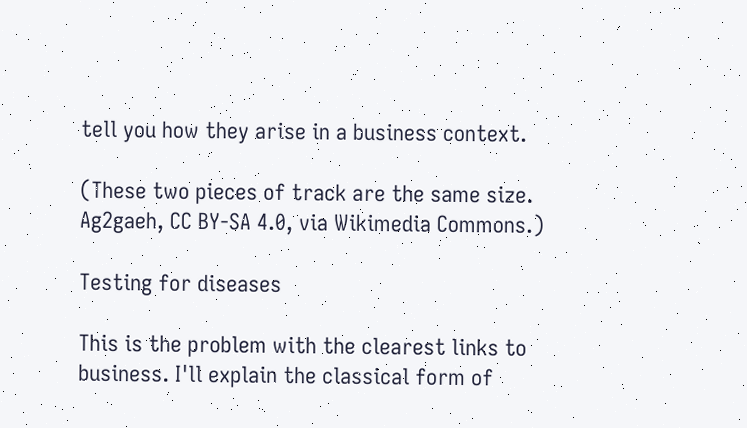tell you how they arise in a business context.

(These two pieces of track are the same size. Ag2gaeh, CC BY-SA 4.0, via Wikimedia Commons.)

Testing for diseases

This is the problem with the clearest links to business. I'll explain the classical form of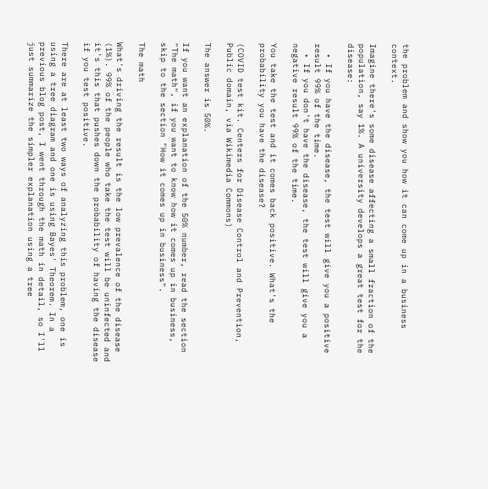the problem and show you how it can come up in a business context.

Imagine there's some disease affecting a small fraction of the population, say 1%. A university develops a great test for the disease:

  • If you have the disease, the test will give you a positive result 99% of the time.
  • If you don't have the disease, the test will give you a negative result 99% of the time.

You take the test and it comes back positive. What's the probability you have the disease?

(COVID test kit. Centers for Disease Control and Prevention, Public domain, via Wikimedia Commons)

The answer is 50%.

If you want an explanation of the 50% number, read the section "The math", if you want to know how it comes up in business, skip to the section "How it comes up in business".

The math

What's driving the result is the low prevalence of the disease (1%). 99% of the people who take the test will be uninfected and it's this that pushes down the probability of having the disease if you test positive.

There are at least two ways of analyzing this problem, one is using a tree diagram and one is using Bayes' Theorem. In a previous blog post, I went through the math in detail, so I'll just summarize the simpler explanation using a tree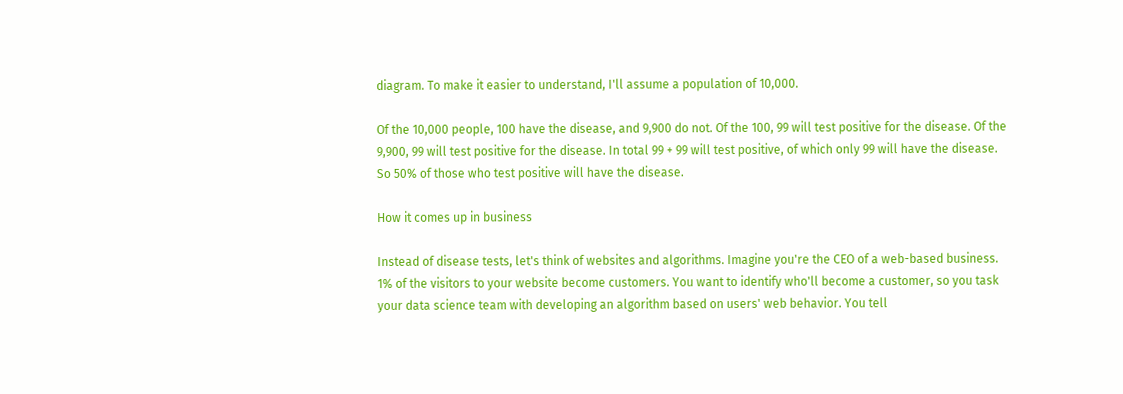diagram. To make it easier to understand, I'll assume a population of 10,000.

Of the 10,000 people, 100 have the disease, and 9,900 do not. Of the 100, 99 will test positive for the disease. Of the 9,900, 99 will test positive for the disease. In total 99 + 99 will test positive, of which only 99 will have the disease. So 50% of those who test positive will have the disease.

How it comes up in business

Instead of disease tests, let's think of websites and algorithms. Imagine you're the CEO of a web-based business. 1% of the visitors to your website become customers. You want to identify who'll become a customer, so you task your data science team with developing an algorithm based on users' web behavior. You tell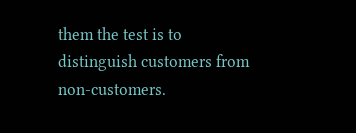them the test is to distinguish customers from non-customers.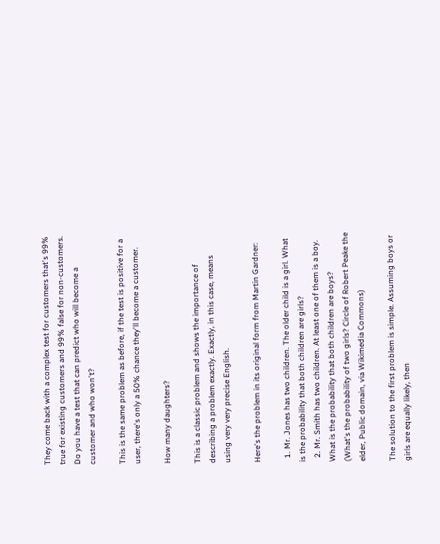They come back with a complex test for customers that's 99% true for existing customers and 99% false for non-customers. Do you have a test that can predict who will become a customer and who won't?

This is the same problem as before, if the test is positive for a user, there's only a 50% chance they'll become a customer.

How many daughters?

This is a classic problem and shows the importance of describing a problem exactly. Exactly, in this case, means using very very precise English.

Here's the problem in its original form from Martin Gardner:

  1. Mr. Jones has two children. The older child is a girl. What is the probability that both children are girls?
  2. Mr. Smith has two children. At least one of them is a boy. What is the probability that both children are boys?
(What's the probability of two girls? Circle of Robert Peake the elder, Public domain, via Wikimedia Commons)

The solution to the first problem is simple. Assuming boys or girls are equally likely, then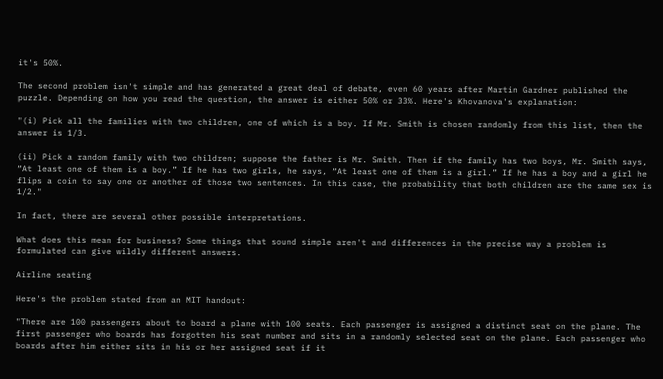it's 50%.

The second problem isn't simple and has generated a great deal of debate, even 60 years after Martin Gardner published the puzzle. Depending on how you read the question, the answer is either 50% or 33%. Here's Khovanova's explanation:

"(i) Pick all the families with two children, one of which is a boy. If Mr. Smith is chosen randomly from this list, then the answer is 1/3.

(ii) Pick a random family with two children; suppose the father is Mr. Smith. Then if the family has two boys, Mr. Smith says, “At least one of them is a boy.” If he has two girls, he says, “At least one of them is a girl.” If he has a boy and a girl he flips a coin to say one or another of those two sentences. In this case, the probability that both children are the same sex is 1/2."

In fact, there are several other possible interpretations.

What does this mean for business? Some things that sound simple aren't and differences in the precise way a problem is formulated can give wildly different answers.

Airline seating

Here's the problem stated from an MIT handout:

"There are 100 passengers about to board a plane with 100 seats. Each passenger is assigned a distinct seat on the plane. The first passenger who boards has forgotten his seat number and sits in a randomly selected seat on the plane. Each passenger who boards after him either sits in his or her assigned seat if it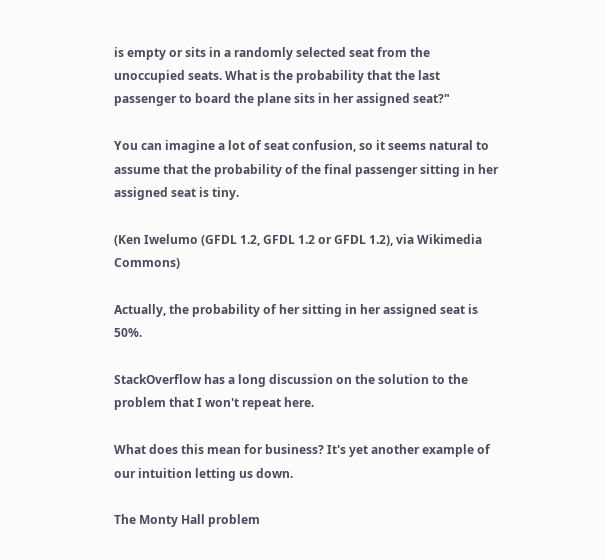is empty or sits in a randomly selected seat from the unoccupied seats. What is the probability that the last passenger to board the plane sits in her assigned seat?"

You can imagine a lot of seat confusion, so it seems natural to assume that the probability of the final passenger sitting in her assigned seat is tiny.

(Ken Iwelumo (GFDL 1.2, GFDL 1.2 or GFDL 1.2), via Wikimedia Commons)

Actually, the probability of her sitting in her assigned seat is 50%.

StackOverflow has a long discussion on the solution to the problem that I won't repeat here.

What does this mean for business? It's yet another example of our intuition letting us down.

The Monty Hall problem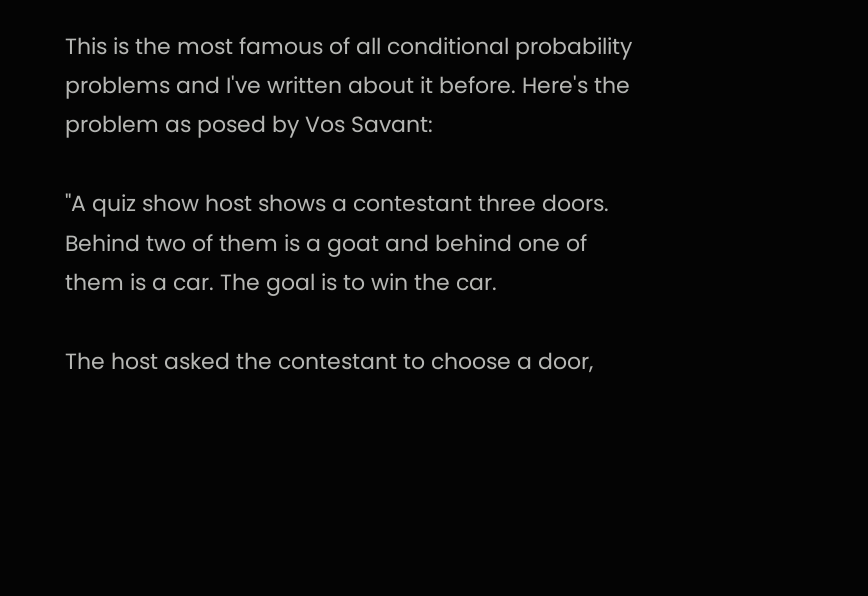This is the most famous of all conditional probability problems and I've written about it before. Here's the problem as posed by Vos Savant:

"A quiz show host shows a contestant three doors. Behind two of them is a goat and behind one of them is a car. The goal is to win the car.

The host asked the contestant to choose a door,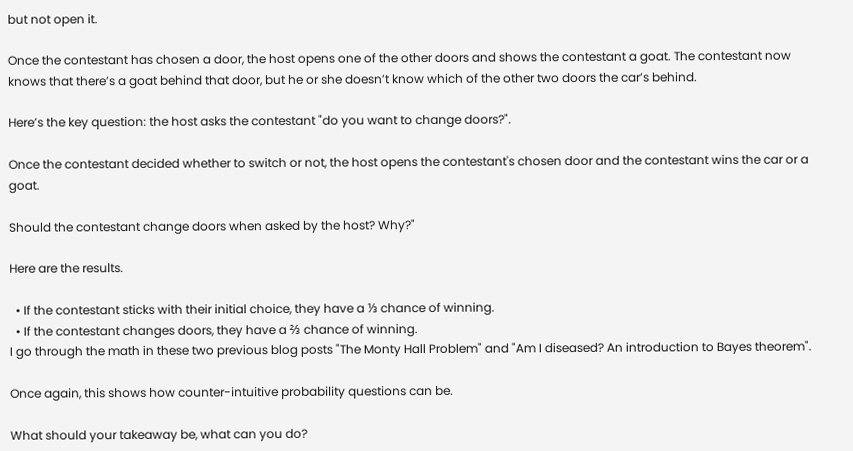but not open it.

Once the contestant has chosen a door, the host opens one of the other doors and shows the contestant a goat. The contestant now knows that there’s a goat behind that door, but he or she doesn’t know which of the other two doors the car’s behind.

Here’s the key question: the host asks the contestant "do you want to change doors?".

Once the contestant decided whether to switch or not, the host opens the contestant's chosen door and the contestant wins the car or a goat.

Should the contestant change doors when asked by the host? Why?"

Here are the results.

  • If the contestant sticks with their initial choice, they have a ⅓ chance of winning.
  • If the contestant changes doors, they have a ⅔ chance of winning.
I go through the math in these two previous blog posts "The Monty Hall Problem" and "Am I diseased? An introduction to Bayes theorem".

Once again, this shows how counter-intuitive probability questions can be.

What should your takeaway be, what can you do?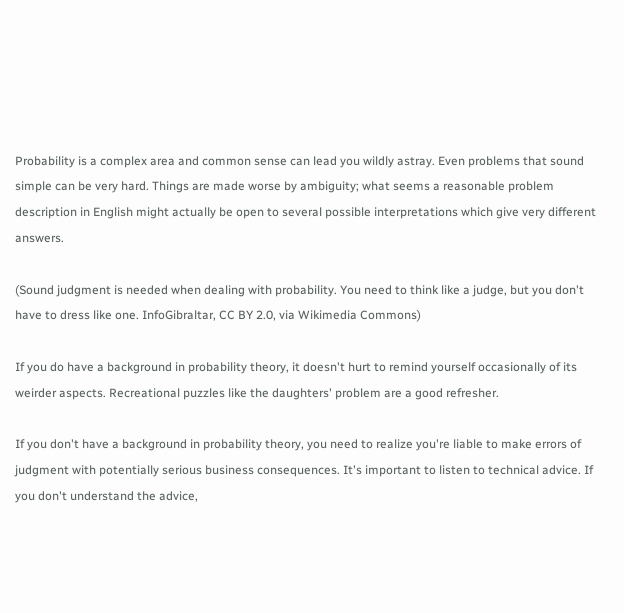Probability is a complex area and common sense can lead you wildly astray. Even problems that sound simple can be very hard. Things are made worse by ambiguity; what seems a reasonable problem description in English might actually be open to several possible interpretations which give very different answers.

(Sound judgment is needed when dealing with probability. You need to think like a judge, but you don't have to dress like one. InfoGibraltar, CC BY 2.0, via Wikimedia Commons)

If you do have a background in probability theory, it doesn't hurt to remind yourself occasionally of its weirder aspects. Recreational puzzles like the daughters' problem are a good refresher.

If you don't have a background in probability theory, you need to realize you're liable to make errors of judgment with potentially serious business consequences. It's important to listen to technical advice. If you don't understand the advice,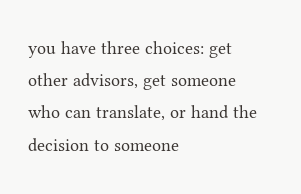you have three choices: get other advisors, get someone who can translate, or hand the decision to someone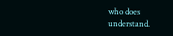who does understand.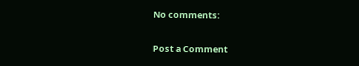No comments:

Post a Comment